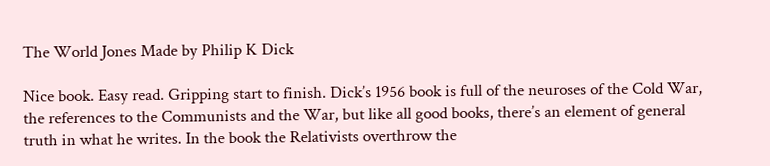The World Jones Made by Philip K Dick

Nice book. Easy read. Gripping start to finish. Dick’s 1956 book is full of the neuroses of the Cold War, the references to the Communists and the War, but like all good books, there’s an element of general truth in what he writes. In the book the Relativists overthrow the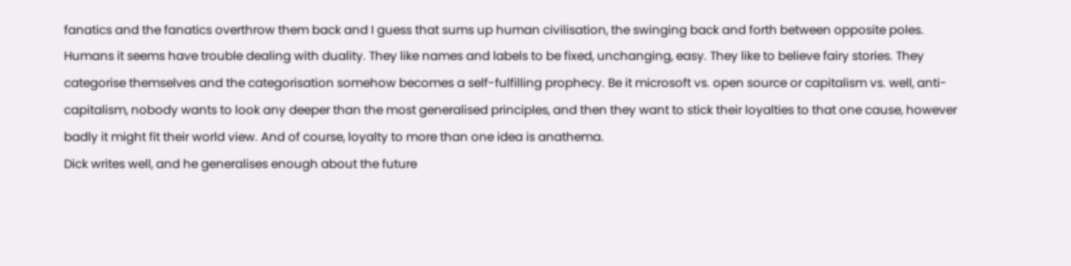fanatics and the fanatics overthrow them back and I guess that sums up human civilisation, the swinging back and forth between opposite poles.
Humans it seems have trouble dealing with duality. They like names and labels to be fixed, unchanging, easy. They like to believe fairy stories. They categorise themselves and the categorisation somehow becomes a self-fulfilling prophecy. Be it microsoft vs. open source or capitalism vs. well, anti-capitalism, nobody wants to look any deeper than the most generalised principles, and then they want to stick their loyalties to that one cause, however badly it might fit their world view. And of course, loyalty to more than one idea is anathema.
Dick writes well, and he generalises enough about the future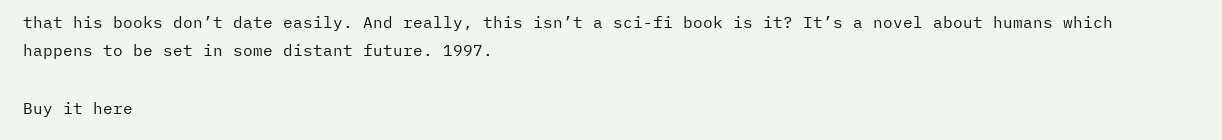that his books don’t date easily. And really, this isn’t a sci-fi book is it? It’s a novel about humans which happens to be set in some distant future. 1997.

Buy it here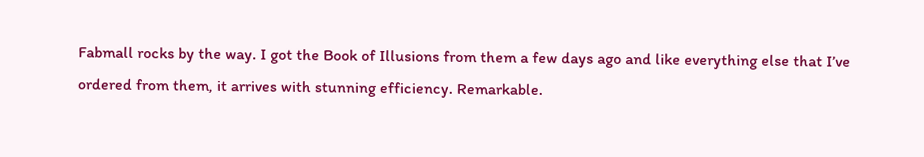Fabmall rocks by the way. I got the Book of Illusions from them a few days ago and like everything else that I’ve ordered from them, it arrives with stunning efficiency. Remarkable.